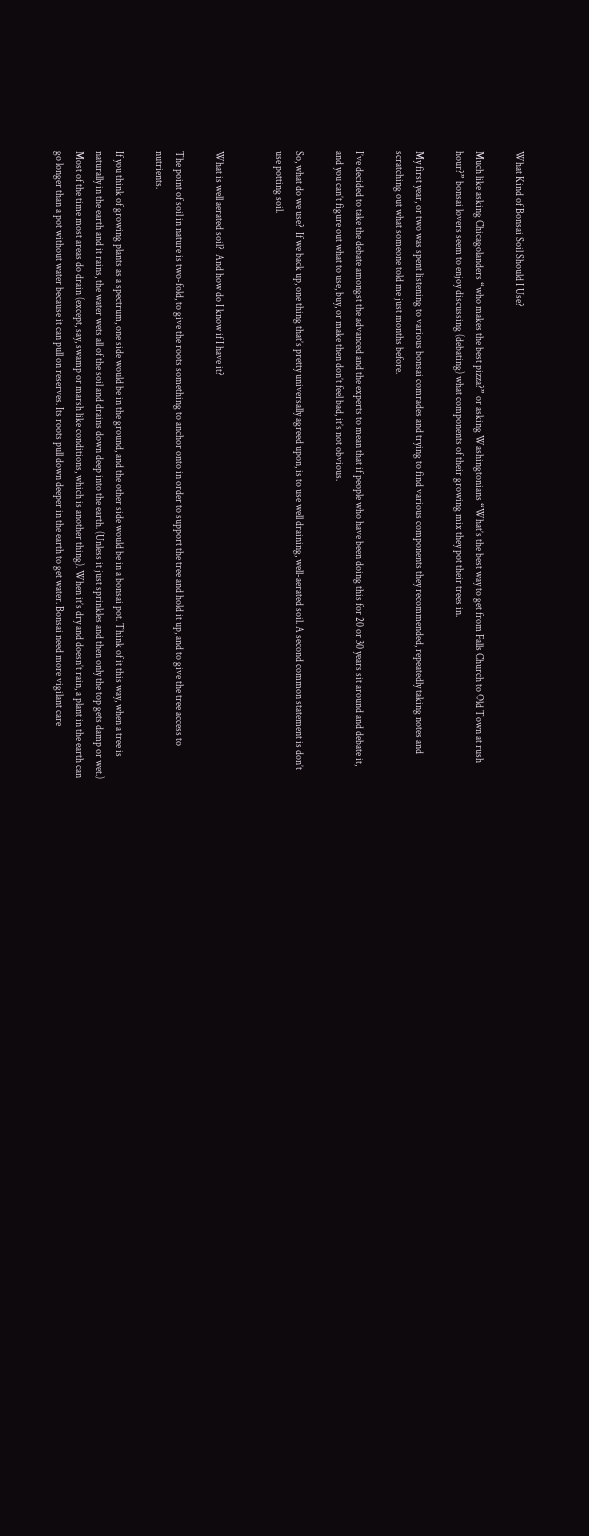What Kind of Bonsai Soil Should I Use?

Much like asking Chicagolanders “who makes the best pizza?” or asking Washingtonians “What’s the best way to get from Falls Church to Old Town at rush hour?” bonsai lovers seem to enjoy discussing (debating) what components of their growing mix they pot their trees in.

My first year, or two was spent listening to various bonsai comrades and trying to find various components they recommended, repeatedly taking notes and scratching out what someone told me just months before.

I’ve decided to take the debate amongst the advanced and the experts to mean that if people who have been doing this for 20 or 30 years sit around and debate it, and you can’t figure out what to use, buy, or make then don’t feel bad, it’s not obvious.

So, what do we use?  If we back up, one thing that’s pretty universally agreed upon, is to use well draining, well-aerated soil. A second common statement is don’t use potting soil.


What is well aerated soil?  And how do I know if I have it?

The point of soil in nature is two-fold, to give the roots something to anchor onto in order to support the tree and hold it up, and to give the tree access to nutrients.

If you think of growing plants as a spectrum, one side would be in the ground, and the other side would be in a bonsai pot. Think of it this way, when a tree is naturally in the earth and it rains, the water wets all of the soil and drains down deep into the earth. (Unless it just sprinkles and then only the top gets damp or wet.) Most of the time most areas do drain (except, say, swamp or marsh like conditions, which is another thing). When it’s dry and doesn’t rain, a plant in the earth can go longer than a pot without water because it can pull on reserves. Its roots pull down deeper in the earth to get water. Bonsai need more vigilant care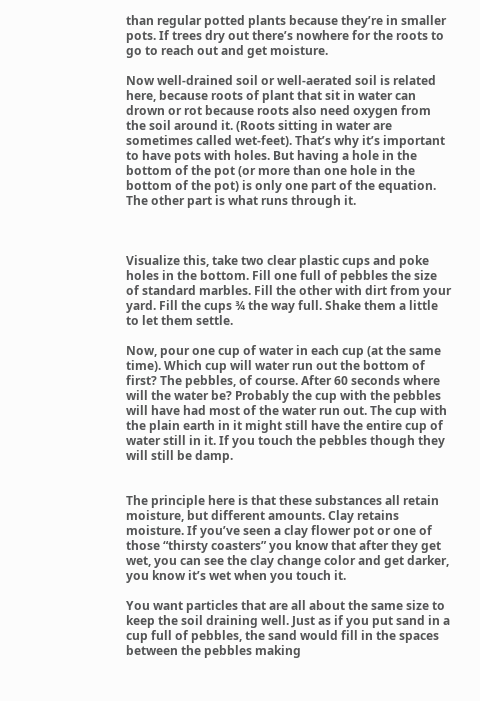than regular potted plants because they’re in smaller pots. If trees dry out there’s nowhere for the roots to go to reach out and get moisture.

Now well-drained soil or well-aerated soil is related here, because roots of plant that sit in water can drown or rot because roots also need oxygen from the soil around it. (Roots sitting in water are sometimes called wet-feet). That’s why it’s important to have pots with holes. But having a hole in the bottom of the pot (or more than one hole in the bottom of the pot) is only one part of the equation. The other part is what runs through it.



Visualize this, take two clear plastic cups and poke holes in the bottom. Fill one full of pebbles the size of standard marbles. Fill the other with dirt from your yard. Fill the cups ¾ the way full. Shake them a little to let them settle.

Now, pour one cup of water in each cup (at the same time). Which cup will water run out the bottom of first? The pebbles, of course. After 60 seconds where will the water be? Probably the cup with the pebbles will have had most of the water run out. The cup with the plain earth in it might still have the entire cup of water still in it. If you touch the pebbles though they will still be damp.


The principle here is that these substances all retain moisture, but different amounts. Clay retains moisture. If you’ve seen a clay flower pot or one of those “thirsty coasters” you know that after they get wet, you can see the clay change color and get darker, you know it’s wet when you touch it.

You want particles that are all about the same size to keep the soil draining well. Just as if you put sand in a cup full of pebbles, the sand would fill in the spaces between the pebbles making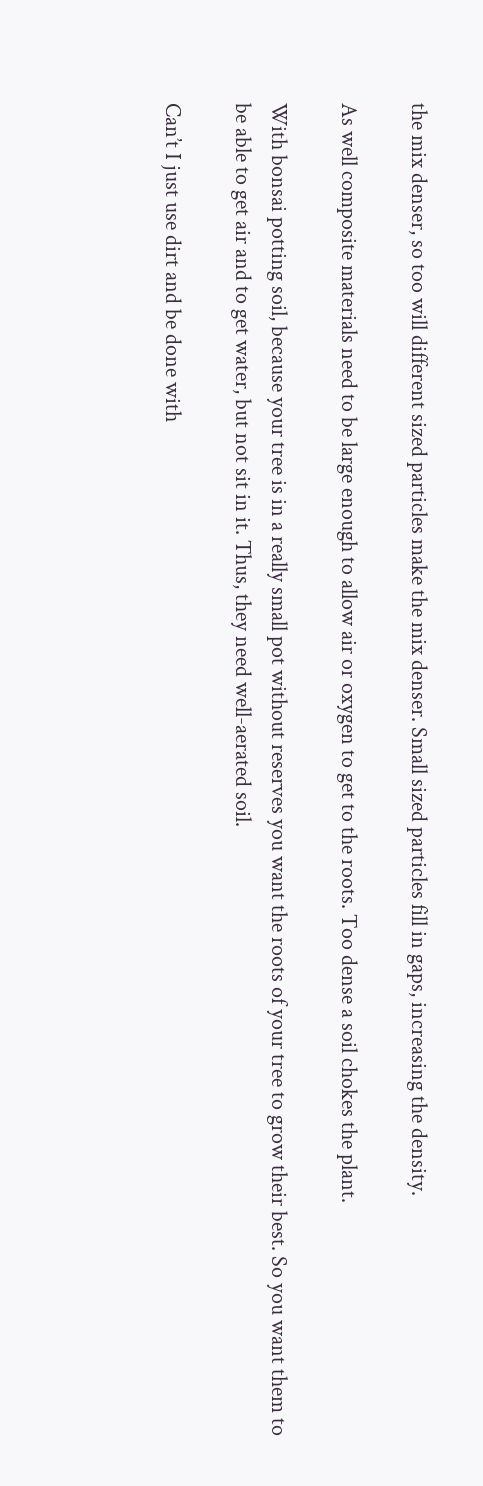the mix denser, so too will different sized particles make the mix denser. Small sized particles fill in gaps, increasing the density.

As well composite materials need to be large enough to allow air or oxygen to get to the roots. Too dense a soil chokes the plant.

With bonsai potting soil, because your tree is in a really small pot without reserves you want the roots of your tree to grow their best. So you want them to be able to get air and to get water, but not sit in it. Thus, they need well-aerated soil.

Can’t I just use dirt and be done with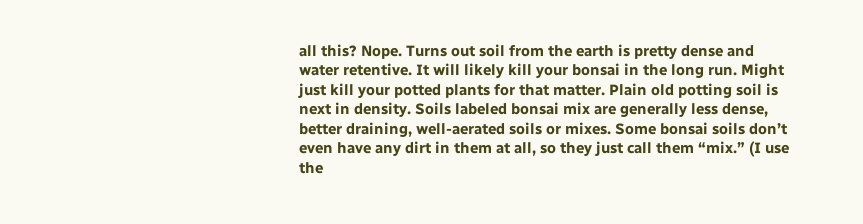all this? Nope. Turns out soil from the earth is pretty dense and water retentive. It will likely kill your bonsai in the long run. Might just kill your potted plants for that matter. Plain old potting soil is next in density. Soils labeled bonsai mix are generally less dense, better draining, well-aerated soils or mixes. Some bonsai soils don’t even have any dirt in them at all, so they just call them “mix.” (I use the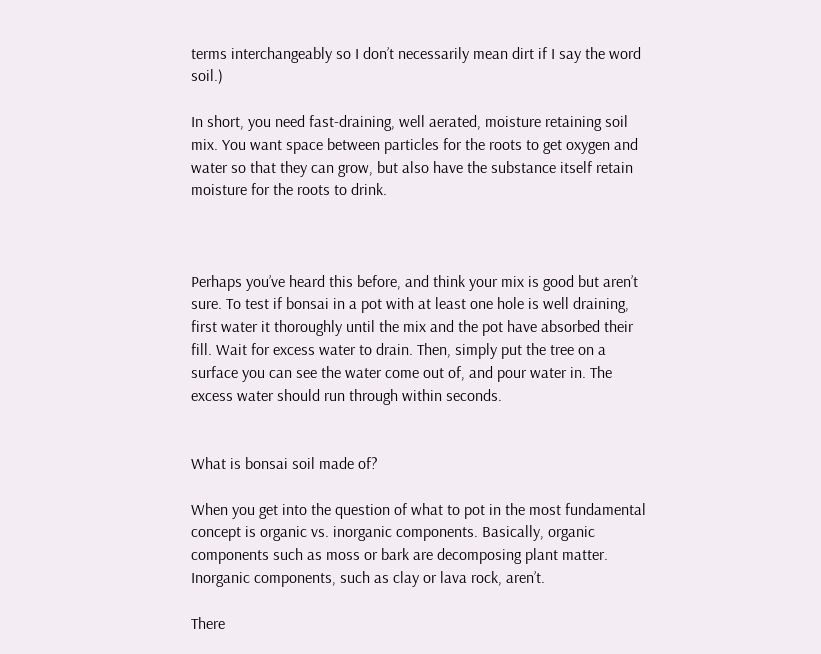terms interchangeably so I don’t necessarily mean dirt if I say the word soil.)

In short, you need fast-draining, well aerated, moisture retaining soil mix. You want space between particles for the roots to get oxygen and water so that they can grow, but also have the substance itself retain moisture for the roots to drink.



Perhaps you’ve heard this before, and think your mix is good but aren’t sure. To test if bonsai in a pot with at least one hole is well draining, first water it thoroughly until the mix and the pot have absorbed their fill. Wait for excess water to drain. Then, simply put the tree on a surface you can see the water come out of, and pour water in. The excess water should run through within seconds.


What is bonsai soil made of?

When you get into the question of what to pot in the most fundamental concept is organic vs. inorganic components. Basically, organic components such as moss or bark are decomposing plant matter. Inorganic components, such as clay or lava rock, aren’t.

There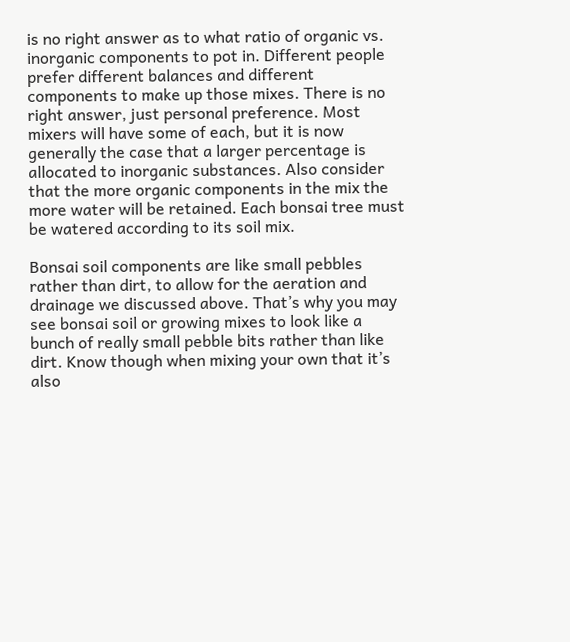is no right answer as to what ratio of organic vs. inorganic components to pot in. Different people prefer different balances and different components to make up those mixes. There is no right answer, just personal preference. Most mixers will have some of each, but it is now generally the case that a larger percentage is allocated to inorganic substances. Also consider that the more organic components in the mix the more water will be retained. Each bonsai tree must be watered according to its soil mix.

Bonsai soil components are like small pebbles rather than dirt, to allow for the aeration and drainage we discussed above. That’s why you may see bonsai soil or growing mixes to look like a bunch of really small pebble bits rather than like dirt. Know though when mixing your own that it’s also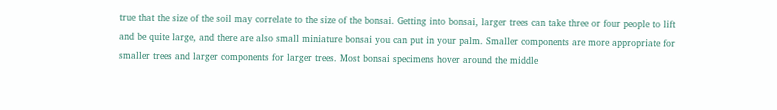true that the size of the soil may correlate to the size of the bonsai. Getting into bonsai, larger trees can take three or four people to lift and be quite large, and there are also small miniature bonsai you can put in your palm. Smaller components are more appropriate for smaller trees and larger components for larger trees. Most bonsai specimens hover around the middle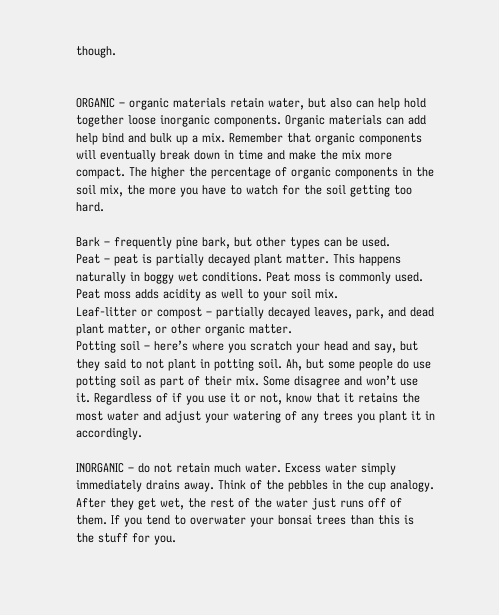though.


ORGANIC – organic materials retain water, but also can help hold together loose inorganic components. Organic materials can add help bind and bulk up a mix. Remember that organic components will eventually break down in time and make the mix more compact. The higher the percentage of organic components in the soil mix, the more you have to watch for the soil getting too hard.

Bark – frequently pine bark, but other types can be used.
Peat – peat is partially decayed plant matter. This happens naturally in boggy wet conditions. Peat moss is commonly used. Peat moss adds acidity as well to your soil mix.
Leaf-litter or compost – partially decayed leaves, park, and dead plant matter, or other organic matter.
Potting soil – here’s where you scratch your head and say, but they said to not plant in potting soil. Ah, but some people do use potting soil as part of their mix. Some disagree and won’t use it. Regardless of if you use it or not, know that it retains the most water and adjust your watering of any trees you plant it in accordingly.

INORGANIC – do not retain much water. Excess water simply immediately drains away. Think of the pebbles in the cup analogy. After they get wet, the rest of the water just runs off of them. If you tend to overwater your bonsai trees than this is the stuff for you.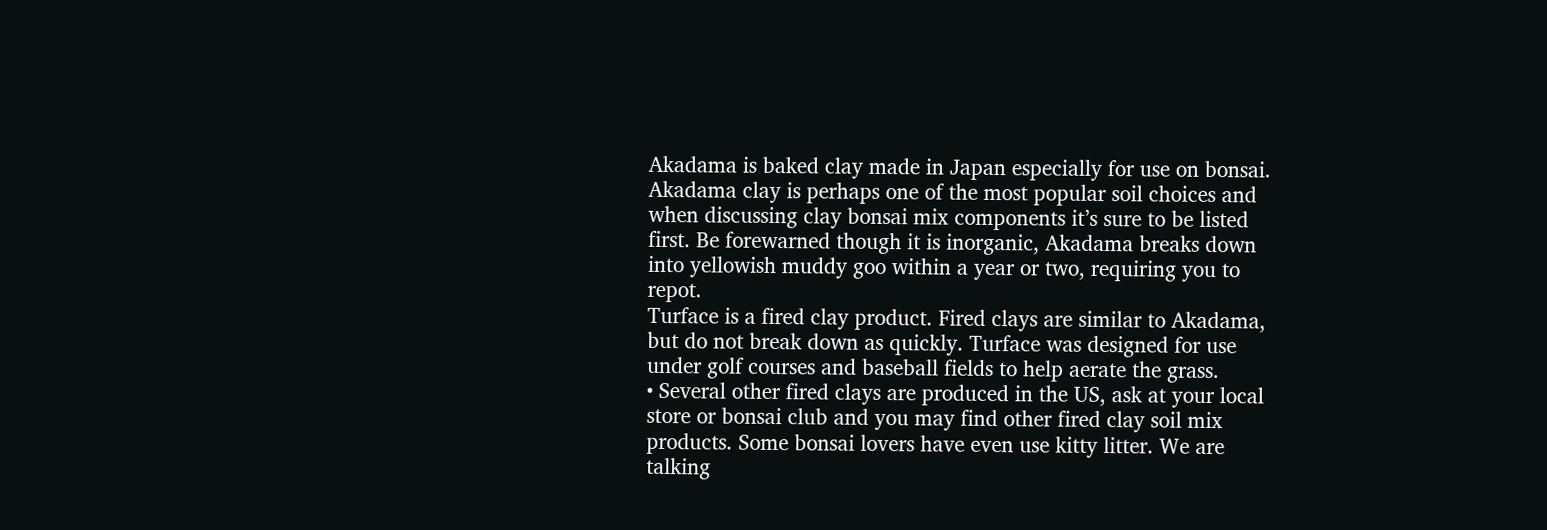Akadama is baked clay made in Japan especially for use on bonsai. Akadama clay is perhaps one of the most popular soil choices and when discussing clay bonsai mix components it’s sure to be listed first. Be forewarned though it is inorganic, Akadama breaks down into yellowish muddy goo within a year or two, requiring you to repot.
Turface is a fired clay product. Fired clays are similar to Akadama, but do not break down as quickly. Turface was designed for use under golf courses and baseball fields to help aerate the grass.
• Several other fired clays are produced in the US, ask at your local store or bonsai club and you may find other fired clay soil mix products. Some bonsai lovers have even use kitty litter. We are talking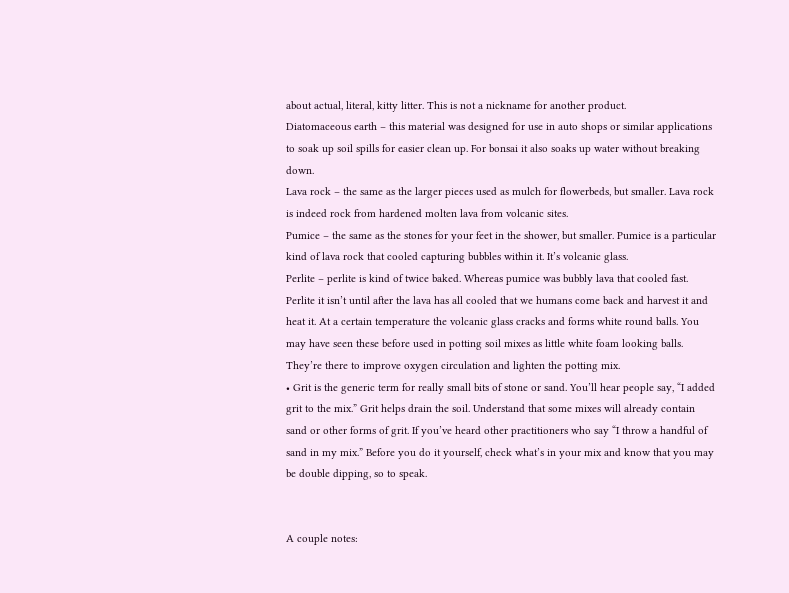about actual, literal, kitty litter. This is not a nickname for another product.
Diatomaceous earth – this material was designed for use in auto shops or similar applications to soak up soil spills for easier clean up. For bonsai it also soaks up water without breaking down.
Lava rock – the same as the larger pieces used as mulch for flowerbeds, but smaller. Lava rock is indeed rock from hardened molten lava from volcanic sites.
Pumice – the same as the stones for your feet in the shower, but smaller. Pumice is a particular kind of lava rock that cooled capturing bubbles within it. It’s volcanic glass.
Perlite – perlite is kind of twice baked. Whereas pumice was bubbly lava that cooled fast. Perlite it isn’t until after the lava has all cooled that we humans come back and harvest it and heat it. At a certain temperature the volcanic glass cracks and forms white round balls. You may have seen these before used in potting soil mixes as little white foam looking balls. They’re there to improve oxygen circulation and lighten the potting mix.
• Grit is the generic term for really small bits of stone or sand. You’ll hear people say, “I added grit to the mix.” Grit helps drain the soil. Understand that some mixes will already contain sand or other forms of grit. If you’ve heard other practitioners who say “I throw a handful of sand in my mix.” Before you do it yourself, check what’s in your mix and know that you may be double dipping, so to speak.


A couple notes: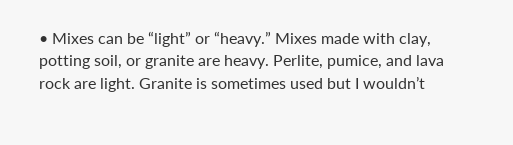• Mixes can be “light” or “heavy.” Mixes made with clay, potting soil, or granite are heavy. Perlite, pumice, and lava rock are light. Granite is sometimes used but I wouldn’t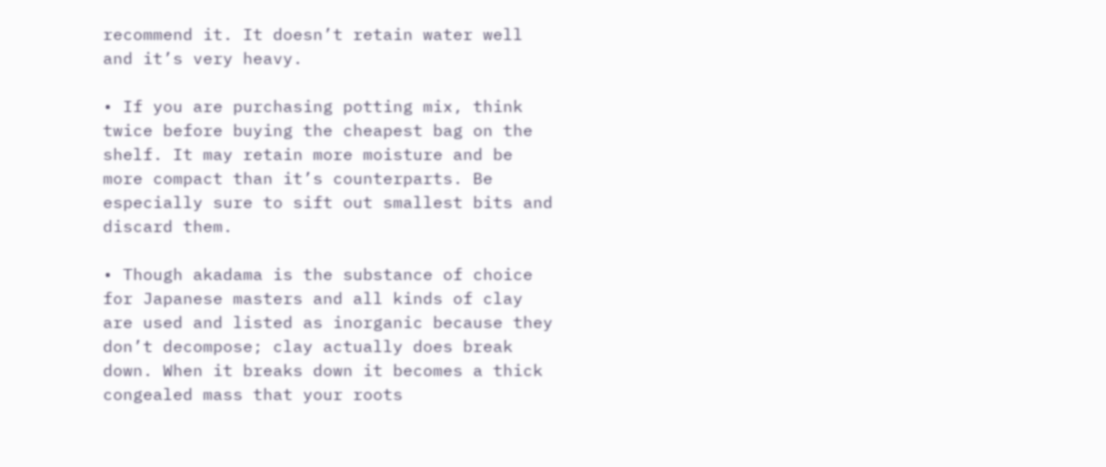recommend it. It doesn’t retain water well and it’s very heavy.

• If you are purchasing potting mix, think twice before buying the cheapest bag on the shelf. It may retain more moisture and be more compact than it’s counterparts. Be especially sure to sift out smallest bits and discard them.

• Though akadama is the substance of choice for Japanese masters and all kinds of clay are used and listed as inorganic because they don’t decompose; clay actually does break down. When it breaks down it becomes a thick congealed mass that your roots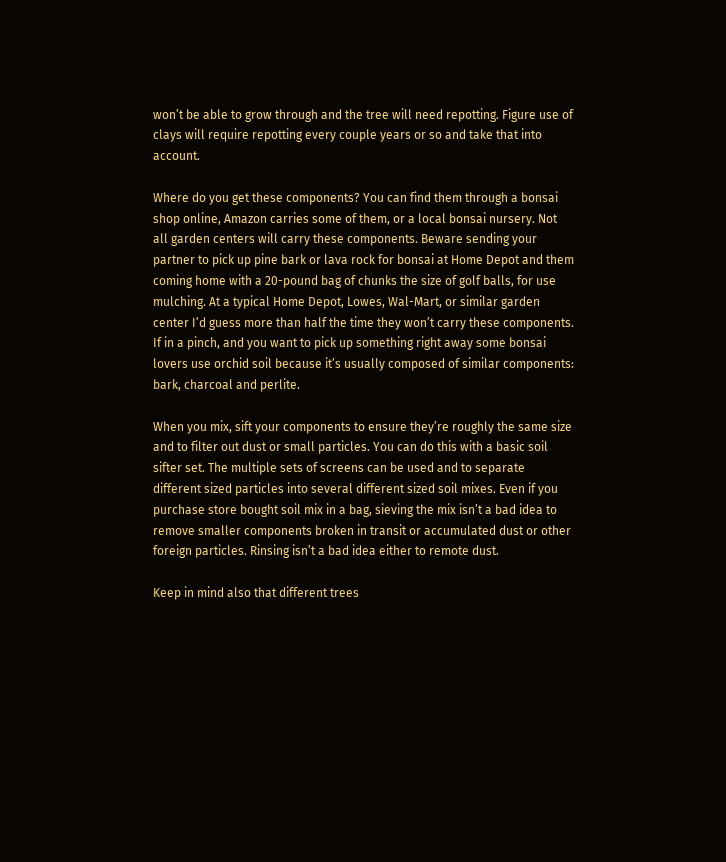won’t be able to grow through and the tree will need repotting. Figure use of clays will require repotting every couple years or so and take that into account.

Where do you get these components? You can find them through a bonsai shop online, Amazon carries some of them, or a local bonsai nursery. Not all garden centers will carry these components. Beware sending your partner to pick up pine bark or lava rock for bonsai at Home Depot and them coming home with a 20-pound bag of chunks the size of golf balls, for use mulching. At a typical Home Depot, Lowes, Wal-Mart, or similar garden center I’d guess more than half the time they won’t carry these components. If in a pinch, and you want to pick up something right away some bonsai lovers use orchid soil because it’s usually composed of similar components: bark, charcoal and perlite.

When you mix, sift your components to ensure they’re roughly the same size and to filter out dust or small particles. You can do this with a basic soil sifter set. The multiple sets of screens can be used and to separate different sized particles into several different sized soil mixes. Even if you purchase store bought soil mix in a bag, sieving the mix isn’t a bad idea to remove smaller components broken in transit or accumulated dust or other foreign particles. Rinsing isn’t a bad idea either to remote dust.

Keep in mind also that different trees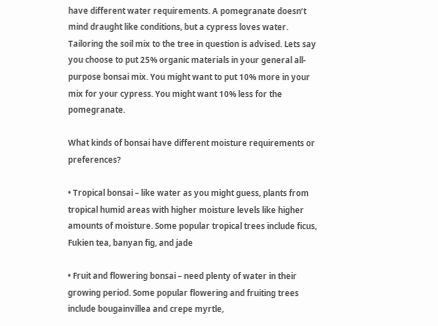have different water requirements. A pomegranate doesn’t mind draught like conditions, but a cypress loves water. Tailoring the soil mix to the tree in question is advised. Lets say you choose to put 25% organic materials in your general all-purpose bonsai mix. You might want to put 10% more in your mix for your cypress. You might want 10% less for the pomegranate.

What kinds of bonsai have different moisture requirements or preferences?

• Tropical bonsai – like water as you might guess, plants from tropical humid areas with higher moisture levels like higher amounts of moisture. Some popular tropical trees include ficus, Fukien tea, banyan fig, and jade

• Fruit and flowering bonsai – need plenty of water in their growing period. Some popular flowering and fruiting trees include bougainvillea and crepe myrtle,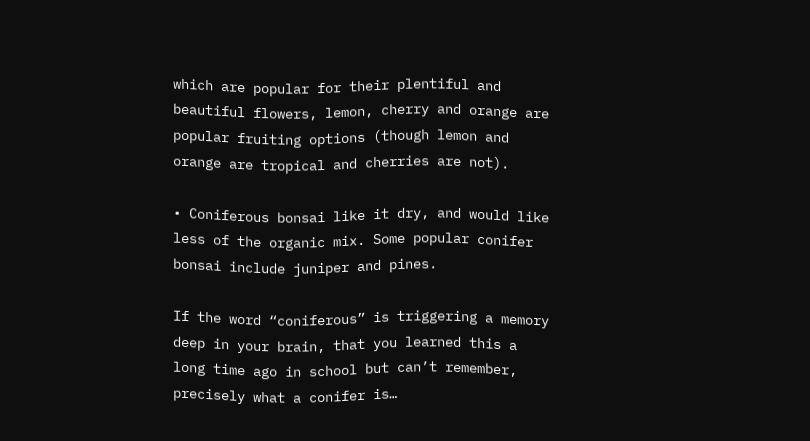which are popular for their plentiful and beautiful flowers, lemon, cherry and orange are popular fruiting options (though lemon and orange are tropical and cherries are not).

• Coniferous bonsai like it dry, and would like less of the organic mix. Some popular conifer bonsai include juniper and pines.

If the word “coniferous” is triggering a memory deep in your brain, that you learned this a long time ago in school but can’t remember, precisely what a conifer is…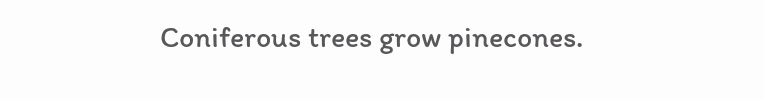Coniferous trees grow pinecones.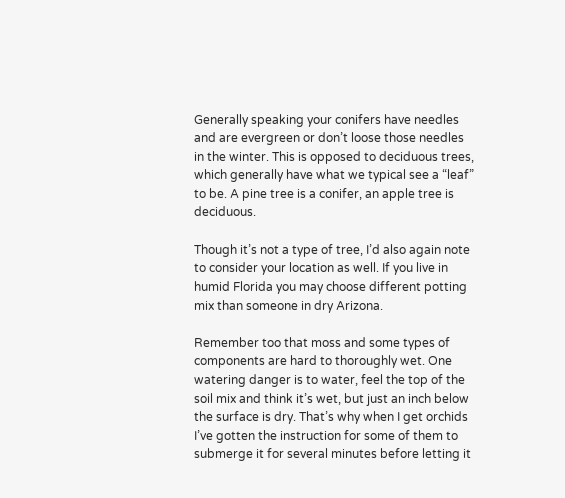Generally speaking your conifers have needles and are evergreen or don’t loose those needles in the winter. This is opposed to deciduous trees, which generally have what we typical see a “leaf” to be. A pine tree is a conifer, an apple tree is deciduous.

Though it’s not a type of tree, I’d also again note to consider your location as well. If you live in humid Florida you may choose different potting mix than someone in dry Arizona.

Remember too that moss and some types of components are hard to thoroughly wet. One watering danger is to water, feel the top of the soil mix and think it’s wet, but just an inch below the surface is dry. That’s why when I get orchids I’ve gotten the instruction for some of them to submerge it for several minutes before letting it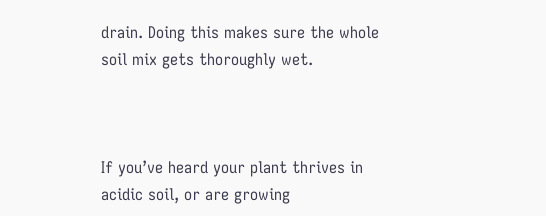drain. Doing this makes sure the whole soil mix gets thoroughly wet.



If you’ve heard your plant thrives in acidic soil, or are growing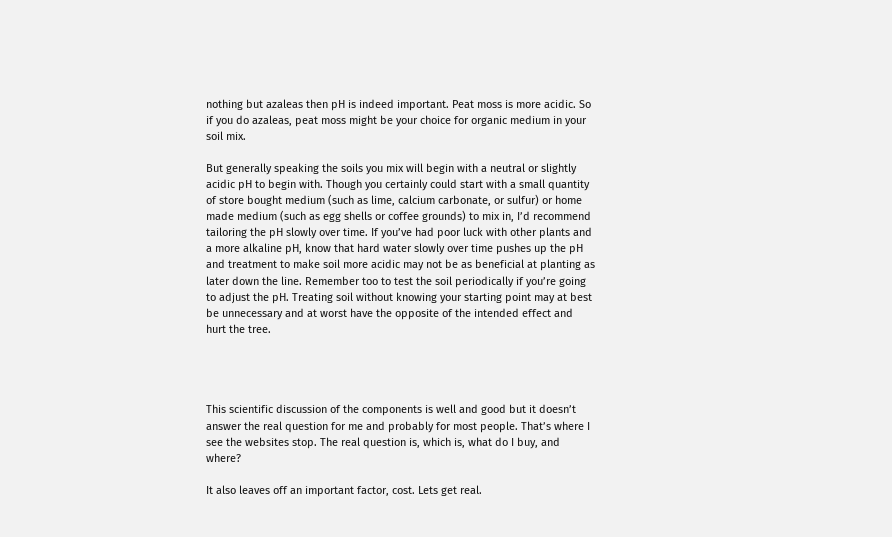nothing but azaleas then pH is indeed important. Peat moss is more acidic. So if you do azaleas, peat moss might be your choice for organic medium in your soil mix.

But generally speaking the soils you mix will begin with a neutral or slightly acidic pH to begin with. Though you certainly could start with a small quantity of store bought medium (such as lime, calcium carbonate, or sulfur) or home made medium (such as egg shells or coffee grounds) to mix in, I’d recommend tailoring the pH slowly over time. If you’ve had poor luck with other plants and a more alkaline pH, know that hard water slowly over time pushes up the pH and treatment to make soil more acidic may not be as beneficial at planting as later down the line. Remember too to test the soil periodically if you’re going to adjust the pH. Treating soil without knowing your starting point may at best be unnecessary and at worst have the opposite of the intended effect and hurt the tree.




This scientific discussion of the components is well and good but it doesn’t answer the real question for me and probably for most people. That’s where I see the websites stop. The real question is, which is, what do I buy, and where?

It also leaves off an important factor, cost. Lets get real.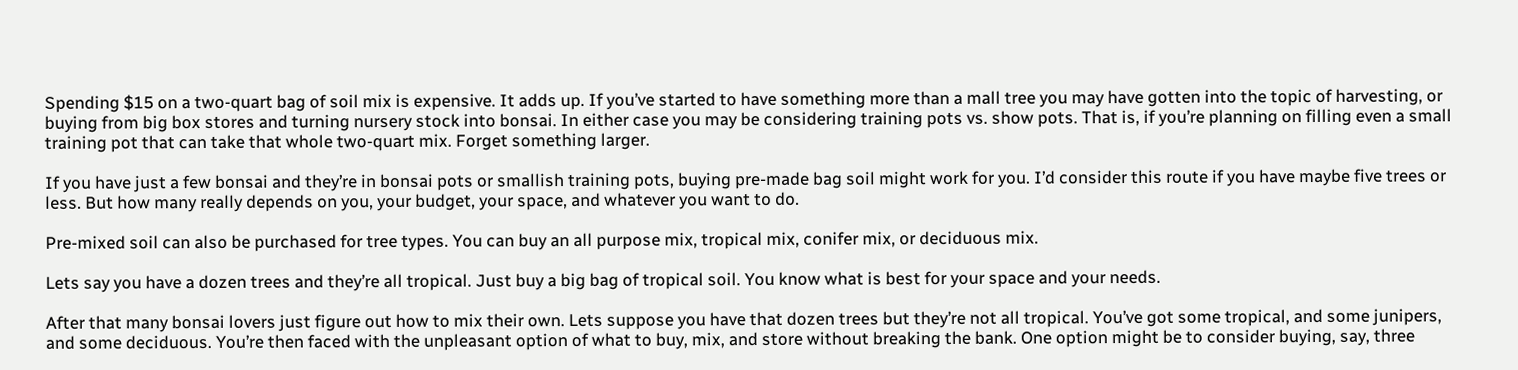Spending $15 on a two-quart bag of soil mix is expensive. It adds up. If you’ve started to have something more than a mall tree you may have gotten into the topic of harvesting, or buying from big box stores and turning nursery stock into bonsai. In either case you may be considering training pots vs. show pots. That is, if you’re planning on filling even a small training pot that can take that whole two-quart mix. Forget something larger.

If you have just a few bonsai and they’re in bonsai pots or smallish training pots, buying pre-made bag soil might work for you. I’d consider this route if you have maybe five trees or less. But how many really depends on you, your budget, your space, and whatever you want to do.

Pre-mixed soil can also be purchased for tree types. You can buy an all purpose mix, tropical mix, conifer mix, or deciduous mix.

Lets say you have a dozen trees and they’re all tropical. Just buy a big bag of tropical soil. You know what is best for your space and your needs.

After that many bonsai lovers just figure out how to mix their own. Lets suppose you have that dozen trees but they’re not all tropical. You’ve got some tropical, and some junipers, and some deciduous. You’re then faced with the unpleasant option of what to buy, mix, and store without breaking the bank. One option might be to consider buying, say, three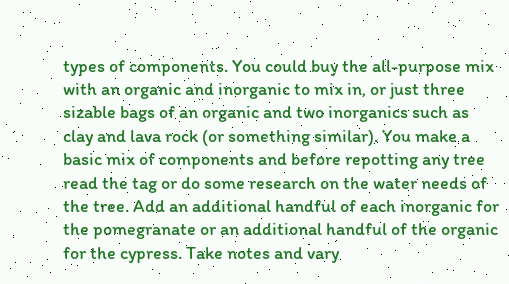types of components. You could buy the all-purpose mix with an organic and inorganic to mix in, or just three sizable bags of an organic and two inorganics such as clay and lava rock (or something similar). You make a basic mix of components and before repotting any tree read the tag or do some research on the water needs of the tree. Add an additional handful of each inorganic for the pomegranate or an additional handful of the organic for the cypress. Take notes and vary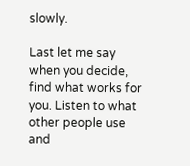slowly.

Last let me say when you decide, find what works for you. Listen to what other people use and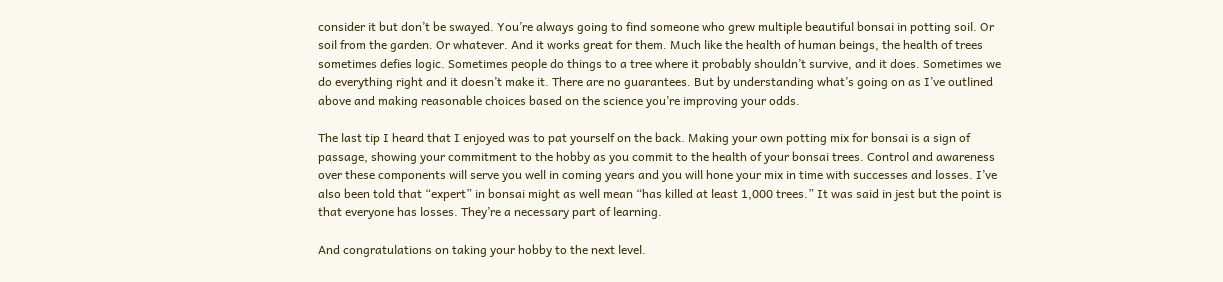consider it but don’t be swayed. You’re always going to find someone who grew multiple beautiful bonsai in potting soil. Or soil from the garden. Or whatever. And it works great for them. Much like the health of human beings, the health of trees sometimes defies logic. Sometimes people do things to a tree where it probably shouldn’t survive, and it does. Sometimes we do everything right and it doesn’t make it. There are no guarantees. But by understanding what’s going on as I’ve outlined above and making reasonable choices based on the science you’re improving your odds.

The last tip I heard that I enjoyed was to pat yourself on the back. Making your own potting mix for bonsai is a sign of passage, showing your commitment to the hobby as you commit to the health of your bonsai trees. Control and awareness over these components will serve you well in coming years and you will hone your mix in time with successes and losses. I’ve also been told that “expert” in bonsai might as well mean “has killed at least 1,000 trees.” It was said in jest but the point is that everyone has losses. They’re a necessary part of learning.

And congratulations on taking your hobby to the next level.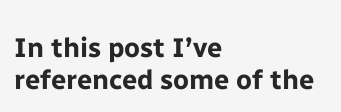In this post I’ve referenced some of the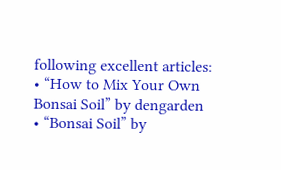following excellent articles:
• “How to Mix Your Own Bonsai Soil” by dengarden
• “Bonsai Soil” by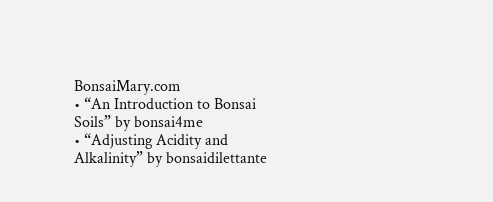BonsaiMary.com
• “An Introduction to Bonsai Soils” by bonsai4me
• “Adjusting Acidity and Alkalinity” by bonsaidilettante